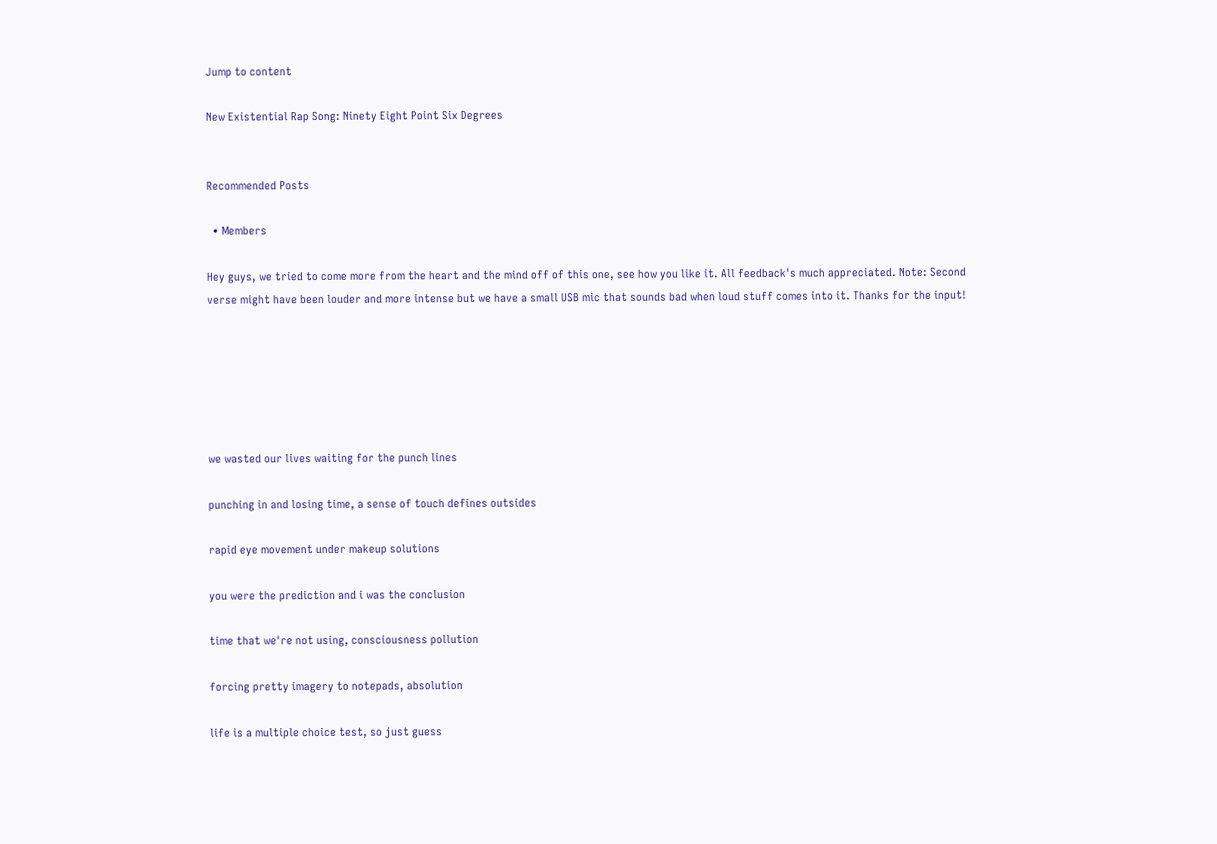Jump to content

New Existential Rap Song: Ninety Eight Point Six Degrees


Recommended Posts

  • Members

Hey guys, we tried to come more from the heart and the mind off of this one, see how you like it. All feedback's much appreciated. Note: Second verse might have been louder and more intense but we have a small USB mic that sounds bad when loud stuff comes into it. Thanks for the input!






we wasted our lives waiting for the punch lines

punching in and losing time, a sense of touch defines outsides

rapid eye movement under makeup solutions

you were the prediction and i was the conclusion

time that we're not using, consciousness pollution

forcing pretty imagery to notepads, absolution

life is a multiple choice test, so just guess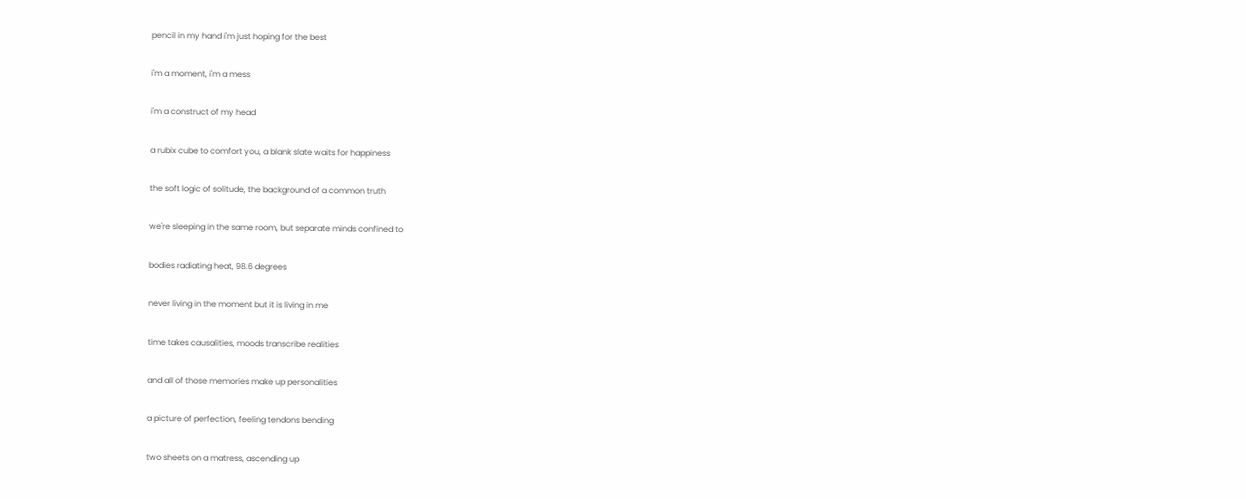pencil in my hand i'm just hoping for the best

i'm a moment, i'm a mess

i'm a construct of my head

a rubix cube to comfort you, a blank slate waits for happiness

the soft logic of solitude, the background of a common truth

we're sleeping in the same room, but separate minds confined to

bodies radiating heat, 98.6 degrees

never living in the moment but it is living in me

time takes causalities, moods transcribe realities

and all of those memories make up personalities

a picture of perfection, feeling tendons bending

two sheets on a matress, ascending up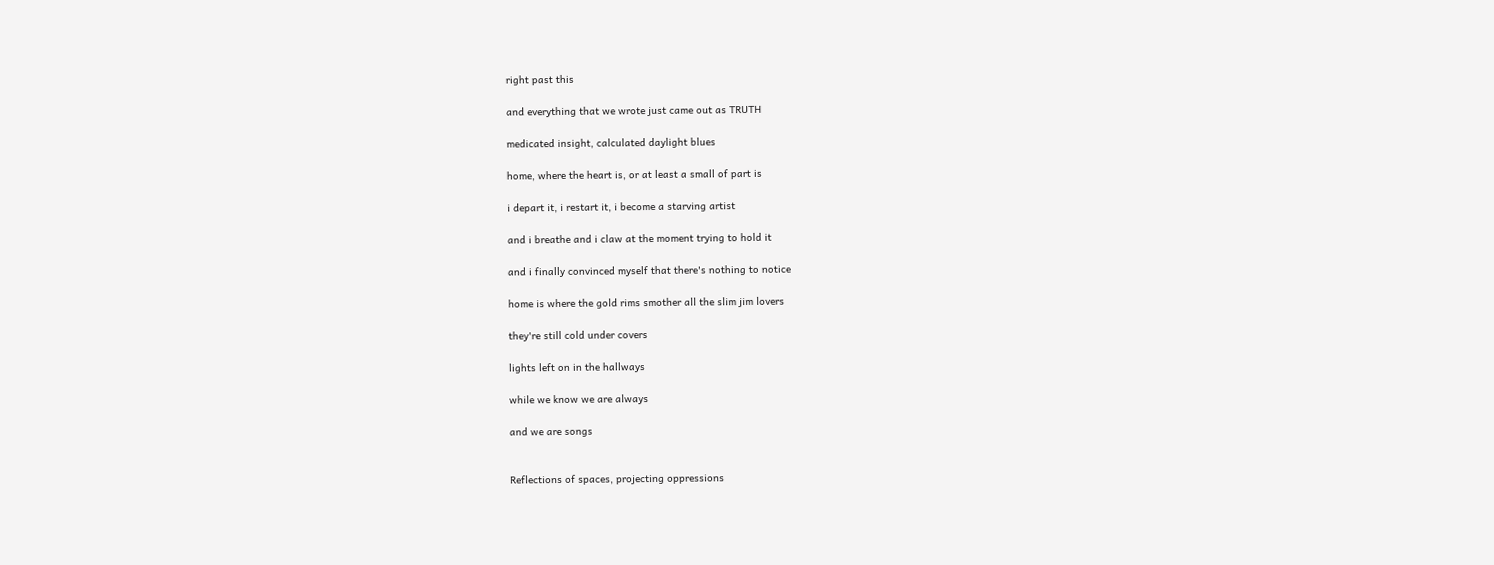right past this

and everything that we wrote just came out as TRUTH

medicated insight, calculated daylight blues

home, where the heart is, or at least a small of part is

i depart it, i restart it, i become a starving artist

and i breathe and i claw at the moment trying to hold it

and i finally convinced myself that there's nothing to notice

home is where the gold rims smother all the slim jim lovers

they're still cold under covers

lights left on in the hallways

while we know we are always

and we are songs


Reflections of spaces, projecting oppressions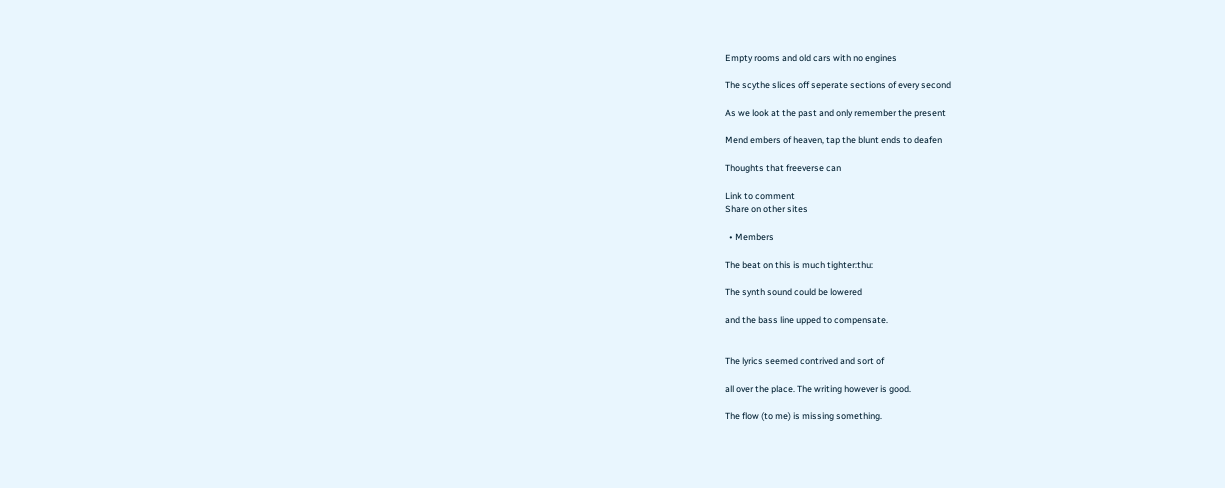Empty rooms and old cars with no engines

The scythe slices off seperate sections of every second

As we look at the past and only remember the present

Mend embers of heaven, tap the blunt ends to deafen

Thoughts that freeverse can

Link to comment
Share on other sites

  • Members

The beat on this is much tighter:thu:

The synth sound could be lowered

and the bass line upped to compensate.


The lyrics seemed contrived and sort of

all over the place. The writing however is good.

The flow (to me) is missing something.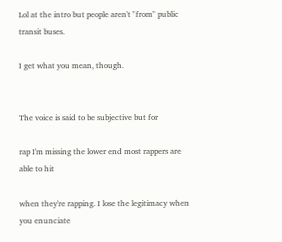Lol at the intro but people aren't "from" public transit buses.

I get what you mean, though.


The voice is said to be subjective but for

rap I'm missing the lower end most rappers are able to hit

when they're rapping. I lose the legitimacy when you enunciate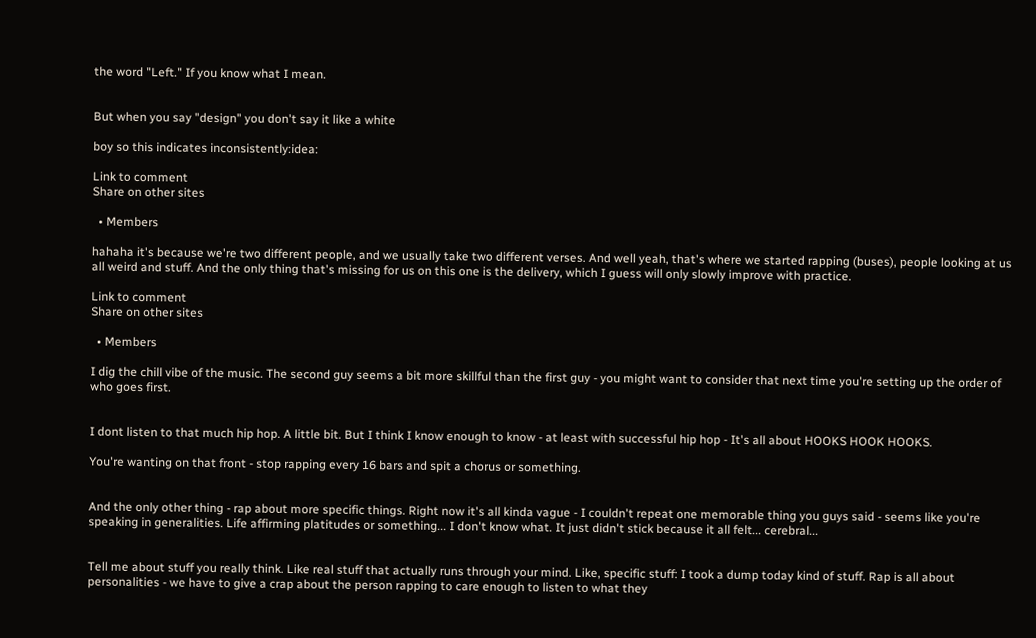the word "Left." If you know what I mean.


But when you say "design" you don't say it like a white

boy so this indicates inconsistently:idea:

Link to comment
Share on other sites

  • Members

hahaha it's because we're two different people, and we usually take two different verses. And well yeah, that's where we started rapping (buses), people looking at us all weird and stuff. And the only thing that's missing for us on this one is the delivery, which I guess will only slowly improve with practice.

Link to comment
Share on other sites

  • Members

I dig the chill vibe of the music. The second guy seems a bit more skillful than the first guy - you might want to consider that next time you're setting up the order of who goes first.


I dont listen to that much hip hop. A little bit. But I think I know enough to know - at least with successful hip hop - It's all about HOOKS HOOK HOOKS.

You're wanting on that front - stop rapping every 16 bars and spit a chorus or something.


And the only other thing - rap about more specific things. Right now it's all kinda vague - I couldn't repeat one memorable thing you guys said - seems like you're speaking in generalities. Life affirming platitudes or something... I don't know what. It just didn't stick because it all felt... cerebral...


Tell me about stuff you really think. Like real stuff that actually runs through your mind. Like, specific stuff: I took a dump today kind of stuff. Rap is all about personalities - we have to give a crap about the person rapping to care enough to listen to what they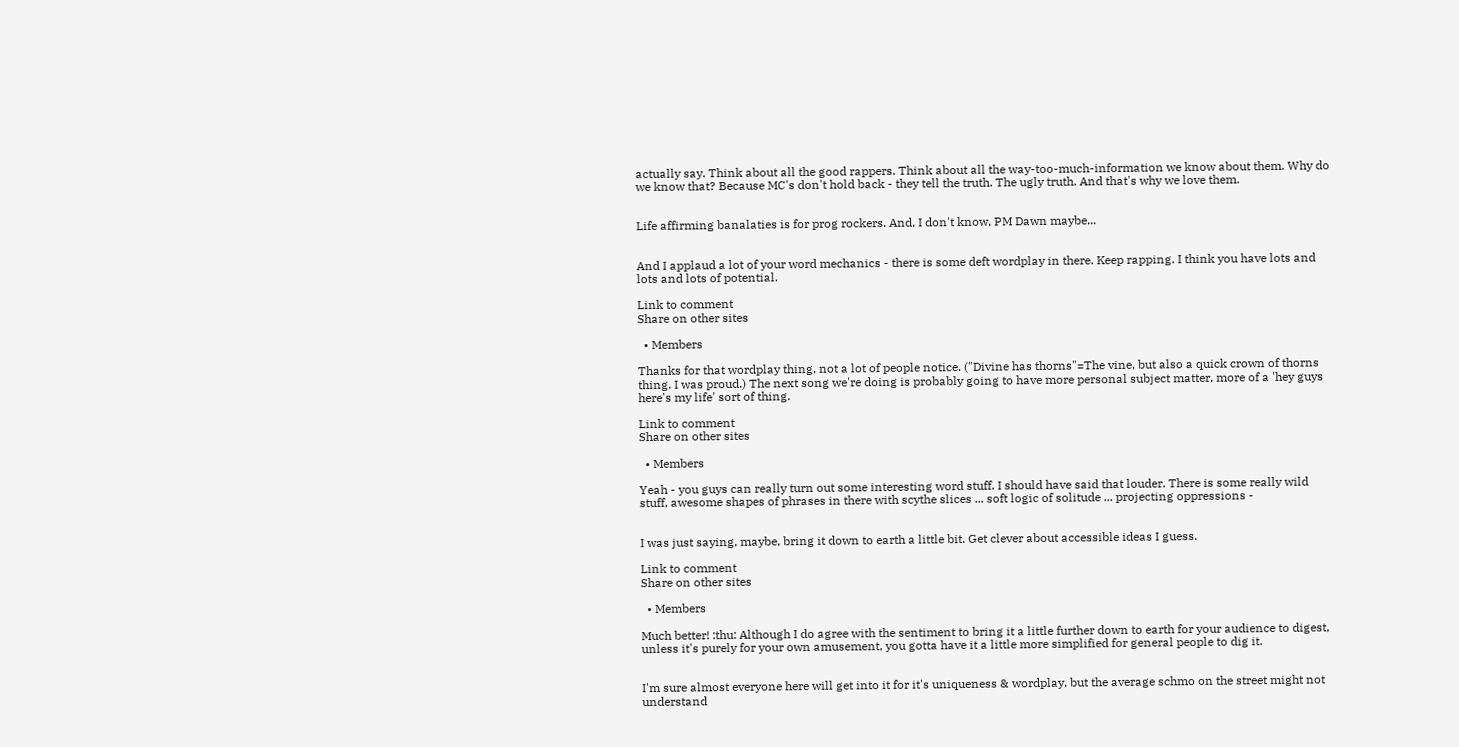actually say. Think about all the good rappers. Think about all the way-too-much-information we know about them. Why do we know that? Because MC's don't hold back - they tell the truth. The ugly truth. And that's why we love them.


Life affirming banalaties is for prog rockers. And, I don't know, PM Dawn maybe...


And I applaud a lot of your word mechanics - there is some deft wordplay in there. Keep rapping. I think you have lots and lots and lots of potential.

Link to comment
Share on other sites

  • Members

Thanks for that wordplay thing, not a lot of people notice. ("Divine has thorns"=The vine, but also a quick crown of thorns thing. I was proud.) The next song we're doing is probably going to have more personal subject matter, more of a 'hey guys here's my life' sort of thing.

Link to comment
Share on other sites

  • Members

Yeah - you guys can really turn out some interesting word stuff. I should have said that louder. There is some really wild stuff, awesome shapes of phrases in there with scythe slices ... soft logic of solitude ... projecting oppressions -


I was just saying, maybe, bring it down to earth a little bit. Get clever about accessible ideas I guess.

Link to comment
Share on other sites

  • Members

Much better! :thu: Although I do agree with the sentiment to bring it a little further down to earth for your audience to digest, unless it's purely for your own amusement, you gotta have it a little more simplified for general people to dig it.


I'm sure almost everyone here will get into it for it's uniqueness & wordplay, but the average schmo on the street might not understand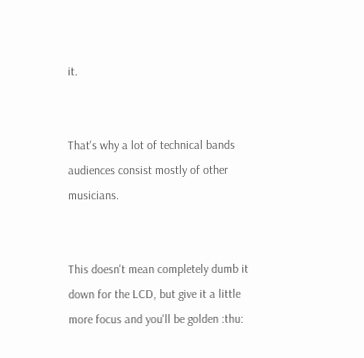it.


That's why a lot of technical bands audiences consist mostly of other musicians.


This doesn't mean completely dumb it down for the LCD, but give it a little more focus and you'll be golden :thu: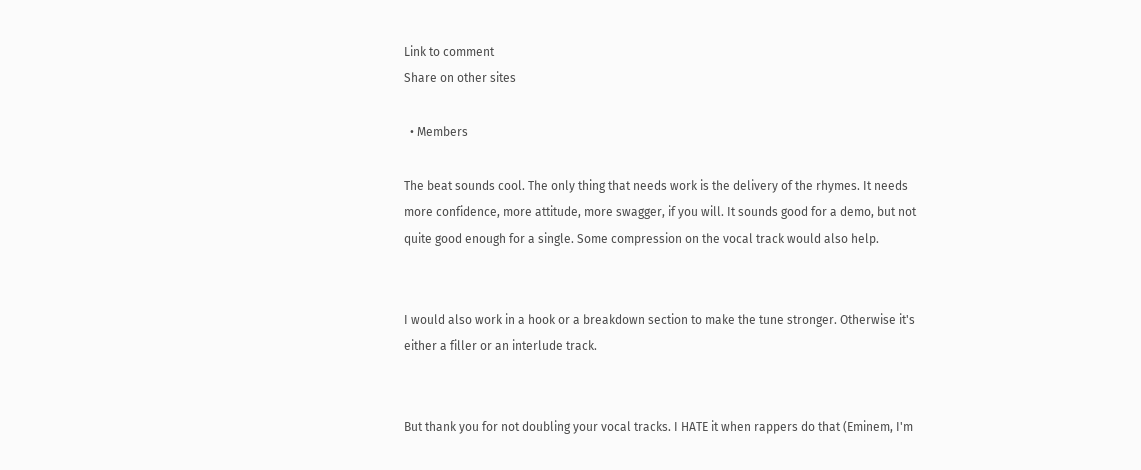Link to comment
Share on other sites

  • Members

The beat sounds cool. The only thing that needs work is the delivery of the rhymes. It needs more confidence, more attitude, more swagger, if you will. It sounds good for a demo, but not quite good enough for a single. Some compression on the vocal track would also help.


I would also work in a hook or a breakdown section to make the tune stronger. Otherwise it's either a filler or an interlude track.


But thank you for not doubling your vocal tracks. I HATE it when rappers do that (Eminem, I'm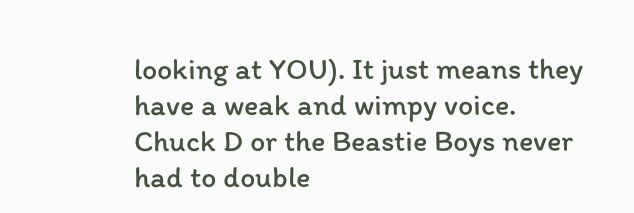looking at YOU). It just means they have a weak and wimpy voice. Chuck D or the Beastie Boys never had to double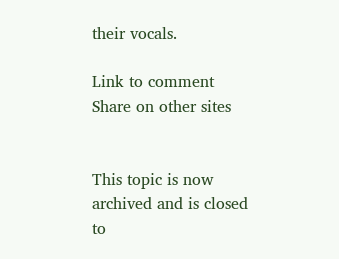their vocals.

Link to comment
Share on other sites


This topic is now archived and is closed to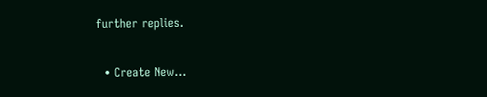further replies.

  • Create New...